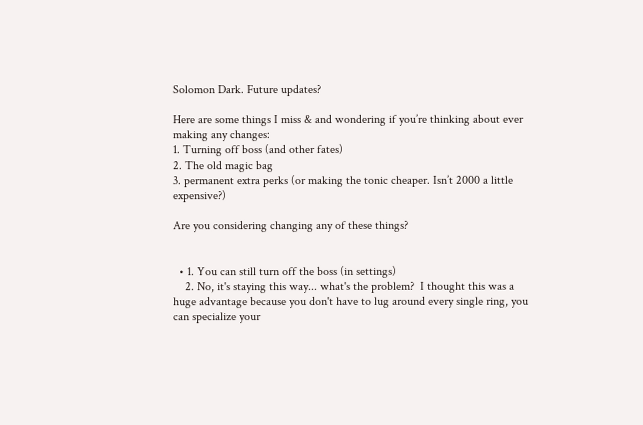Solomon Dark. Future updates?

Here are some things I miss & and wondering if you’re thinking about ever making any changes:
1. Turning off boss (and other fates)
2. The old magic bag
3. permanent extra perks (or making the tonic cheaper. Isn’t 2000 a little expensive?)

Are you considering changing any of these things?


  • 1. You can still turn off the boss (in settings)
    2. No, it's staying this way... what's the problem?  I thought this was a huge advantage because you don't have to lug around every single ring, you can specialize your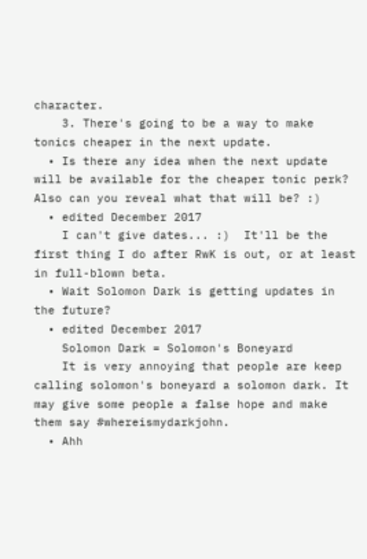character.
    3. There's going to be a way to make tonics cheaper in the next update.
  • Is there any idea when the next update will be available for the cheaper tonic perk? Also can you reveal what that will be? :)
  • edited December 2017
    I can't give dates... :)  It'll be the first thing I do after RwK is out, or at least in full-blown beta.
  • Wait Solomon Dark is getting updates in the future?
  • edited December 2017
    Solomon Dark = Solomon's Boneyard
    It is very annoying that people are keep calling solomon's boneyard a solomon dark. It may give some people a false hope and make them say #whereismydarkjohn.
  • Ahh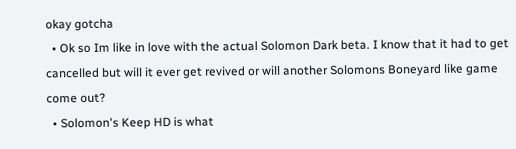okay gotcha
  • Ok so Im like in love with the actual Solomon Dark beta. I know that it had to get cancelled but will it ever get revived or will another Solomons Boneyard like game come out?
  • Solomon's Keep HD is what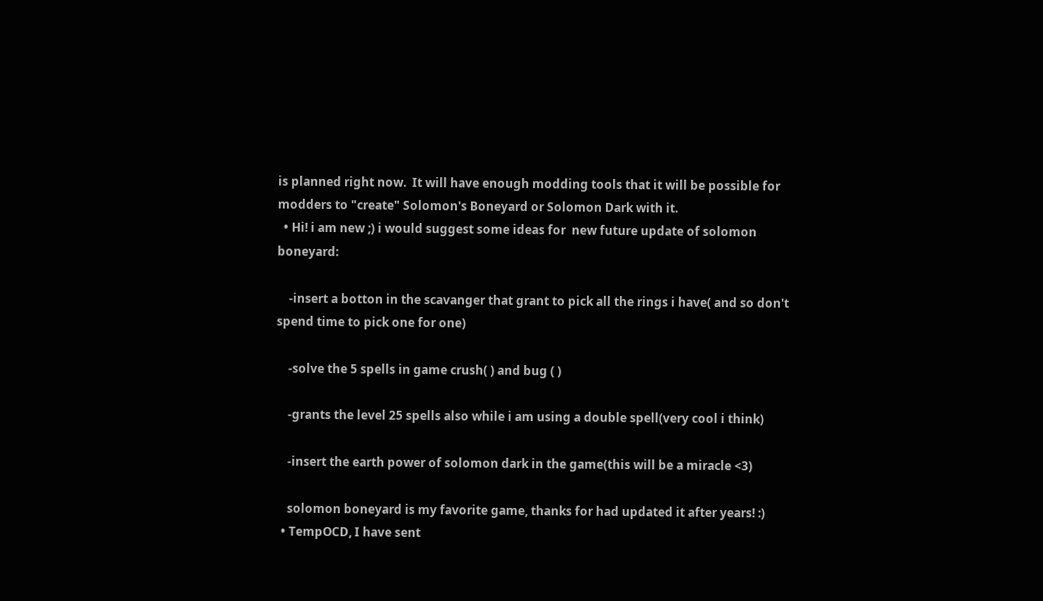is planned right now.  It will have enough modding tools that it will be possible for modders to "create" Solomon's Boneyard or Solomon Dark with it.
  • Hi! i am new ;) i would suggest some ideas for  new future update of solomon boneyard:

    -insert a botton in the scavanger that grant to pick all the rings i have( and so don't spend time to pick one for one)

    -solve the 5 spells in game crush( ) and bug ( )

    -grants the level 25 spells also while i am using a double spell(very cool i think)

    -insert the earth power of solomon dark in the game(this will be a miracle <3)

    solomon boneyard is my favorite game, thanks for had updated it after years! :)
  • TempOCD, I have sent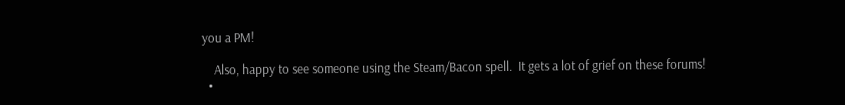you a PM!

    Also, happy to see someone using the Steam/Bacon spell.  It gets a lot of grief on these forums!
  •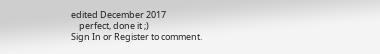edited December 2017
    perfect, done it ;)
Sign In or Register to comment.